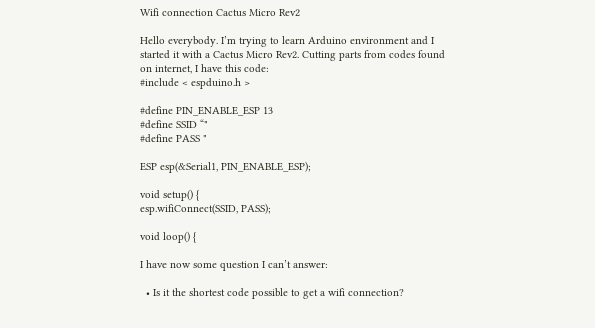Wifi connection Cactus Micro Rev2

Hello everybody. I’m trying to learn Arduino environment and I started it with a Cactus Micro Rev2. Cutting parts from codes found on internet, I have this code:
#include < espduino.h >

#define PIN_ENABLE_ESP 13
#define SSID “"
#define PASS "

ESP esp(&Serial1, PIN_ENABLE_ESP);

void setup() {
esp.wifiConnect(SSID, PASS);

void loop() {

I have now some question I can’t answer:

  • Is it the shortest code possible to get a wifi connection?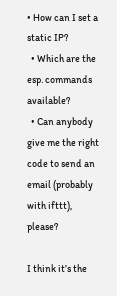• How can I set a static IP?
  • Which are the esp. commands available?
  • Can anybody give me the right code to send an email (probably with ifttt), please?

I think it’s the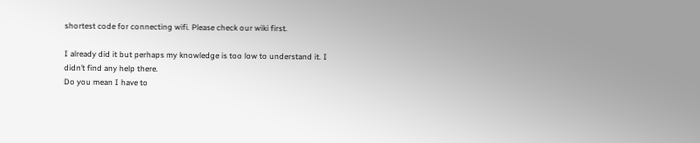shortest code for connecting wifi. Please check our wiki first.

I already did it but perhaps my knowledge is too low to understand it. I didn’t find any help there.
Do you mean I have to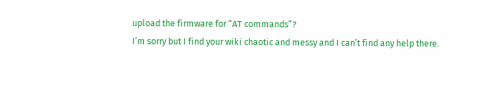upload the firmware for “AT commands”?
I’m sorry but I find your wiki chaotic and messy and I can’t find any help there.